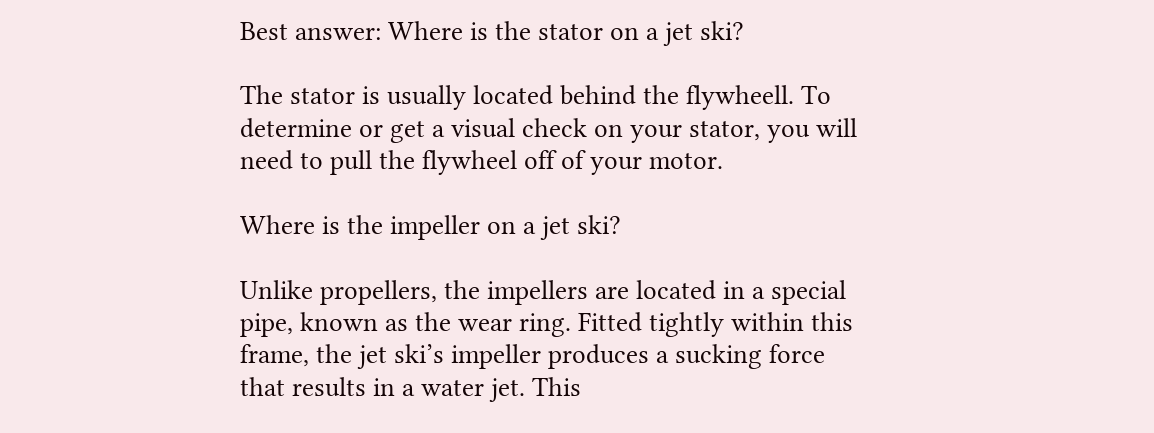Best answer: Where is the stator on a jet ski?

The stator is usually located behind the flywheell. To determine or get a visual check on your stator, you will need to pull the flywheel off of your motor.

Where is the impeller on a jet ski?

Unlike propellers, the impellers are located in a special pipe, known as the wear ring. Fitted tightly within this frame, the jet ski’s impeller produces a sucking force that results in a water jet. This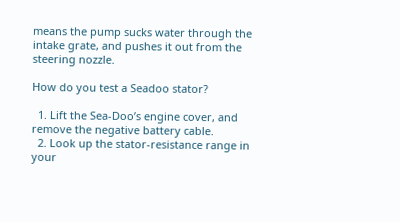means the pump sucks water through the intake grate, and pushes it out from the steering nozzle.

How do you test a Seadoo stator?

  1. Lift the Sea-Doo’s engine cover, and remove the negative battery cable.
  2. Look up the stator-resistance range in your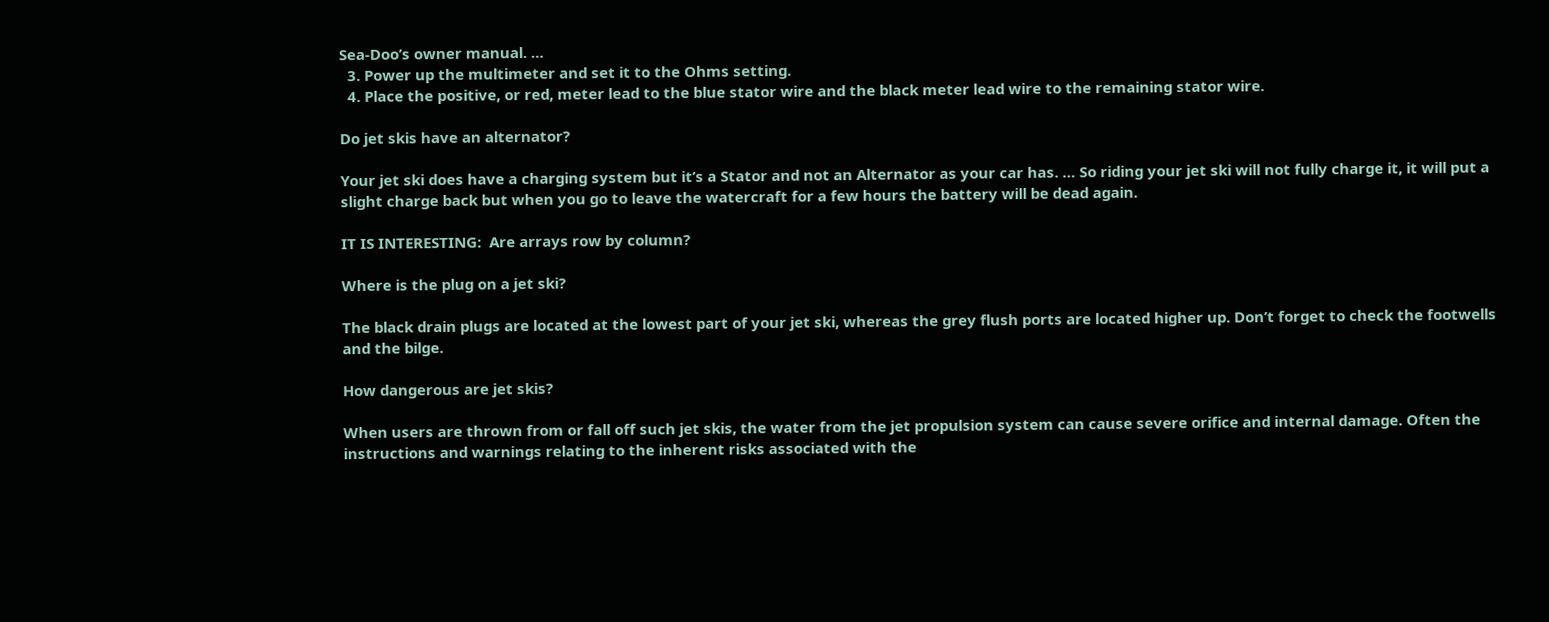Sea-Doo’s owner manual. …
  3. Power up the multimeter and set it to the Ohms setting.
  4. Place the positive, or red, meter lead to the blue stator wire and the black meter lead wire to the remaining stator wire.

Do jet skis have an alternator?

Your jet ski does have a charging system but it’s a Stator and not an Alternator as your car has. … So riding your jet ski will not fully charge it, it will put a slight charge back but when you go to leave the watercraft for a few hours the battery will be dead again.

IT IS INTERESTING:  Are arrays row by column?

Where is the plug on a jet ski?

The black drain plugs are located at the lowest part of your jet ski, whereas the grey flush ports are located higher up. Don’t forget to check the footwells and the bilge.

How dangerous are jet skis?

When users are thrown from or fall off such jet skis, the water from the jet propulsion system can cause severe orifice and internal damage. Often the instructions and warnings relating to the inherent risks associated with the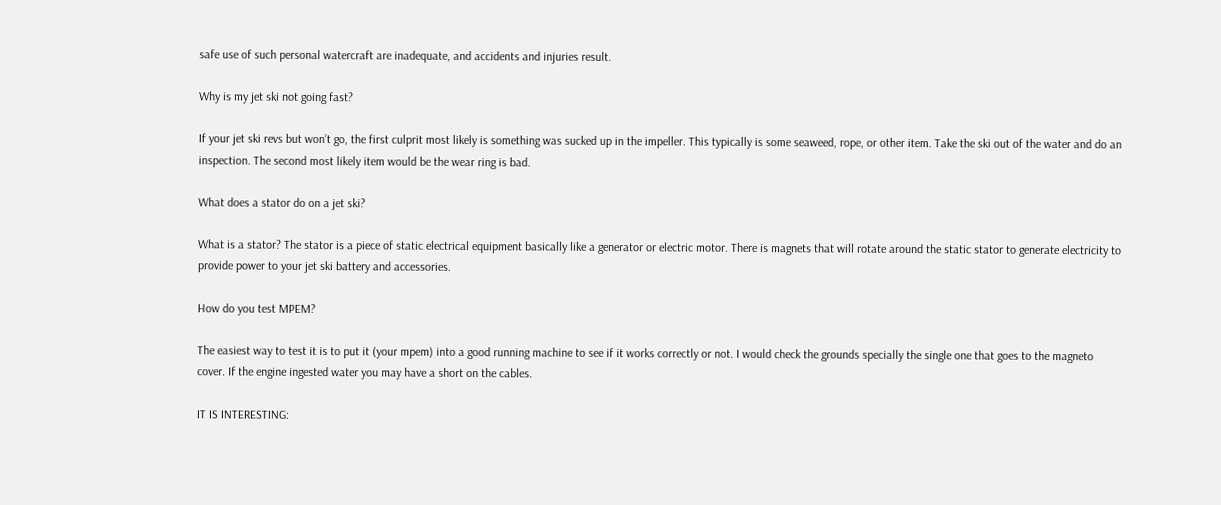safe use of such personal watercraft are inadequate, and accidents and injuries result.

Why is my jet ski not going fast?

If your jet ski revs but won’t go, the first culprit most likely is something was sucked up in the impeller. This typically is some seaweed, rope, or other item. Take the ski out of the water and do an inspection. The second most likely item would be the wear ring is bad.

What does a stator do on a jet ski?

What is a stator? The stator is a piece of static electrical equipment basically like a generator or electric motor. There is magnets that will rotate around the static stator to generate electricity to provide power to your jet ski battery and accessories.

How do you test MPEM?

The easiest way to test it is to put it (your mpem) into a good running machine to see if it works correctly or not. I would check the grounds specially the single one that goes to the magneto cover. If the engine ingested water you may have a short on the cables.

IT IS INTERESTING: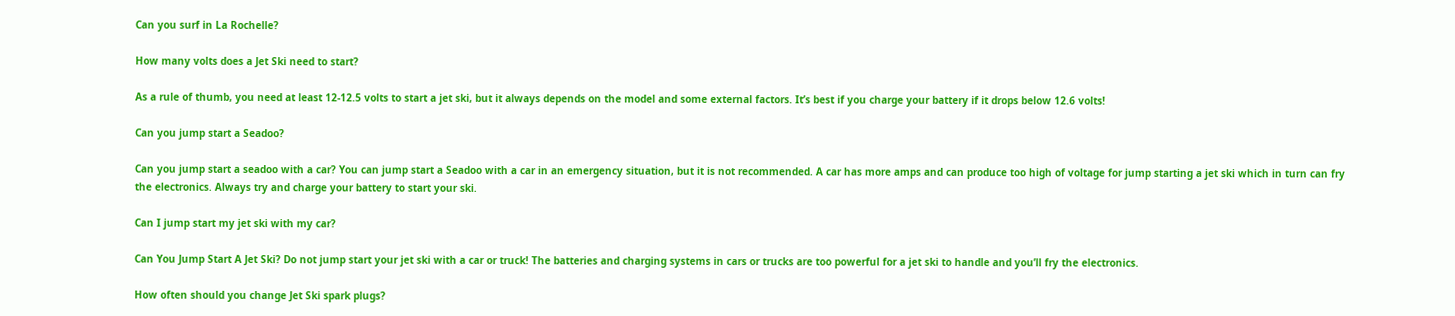Can you surf in La Rochelle?

How many volts does a Jet Ski need to start?

As a rule of thumb, you need at least 12-12.5 volts to start a jet ski, but it always depends on the model and some external factors. It’s best if you charge your battery if it drops below 12.6 volts!

Can you jump start a Seadoo?

Can you jump start a seadoo with a car? You can jump start a Seadoo with a car in an emergency situation, but it is not recommended. A car has more amps and can produce too high of voltage for jump starting a jet ski which in turn can fry the electronics. Always try and charge your battery to start your ski.

Can I jump start my jet ski with my car?

Can You Jump Start A Jet Ski? Do not jump start your jet ski with a car or truck! The batteries and charging systems in cars or trucks are too powerful for a jet ski to handle and you’ll fry the electronics.

How often should you change Jet Ski spark plugs?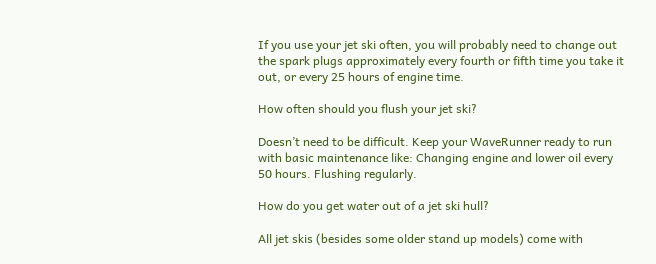If you use your jet ski often, you will probably need to change out the spark plugs approximately every fourth or fifth time you take it out, or every 25 hours of engine time.

How often should you flush your jet ski?

Doesn’t need to be difficult. Keep your WaveRunner ready to run with basic maintenance like: Changing engine and lower oil every 50 hours. Flushing regularly.

How do you get water out of a jet ski hull?

All jet skis (besides some older stand up models) come with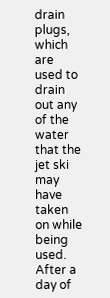drain plugs, which are used to drain out any of the water that the jet ski may have taken on while being used. After a day of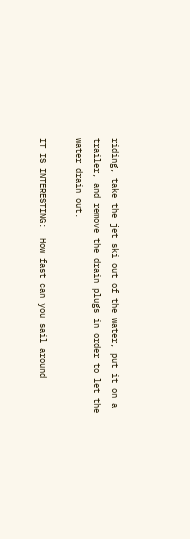riding, take the jet ski out of the water, put it on a trailer, and remove the drain plugs in order to let the water drain out.

IT IS INTERESTING:  How fast can you sail around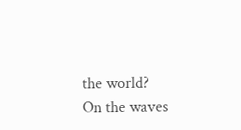the world?
On the waves